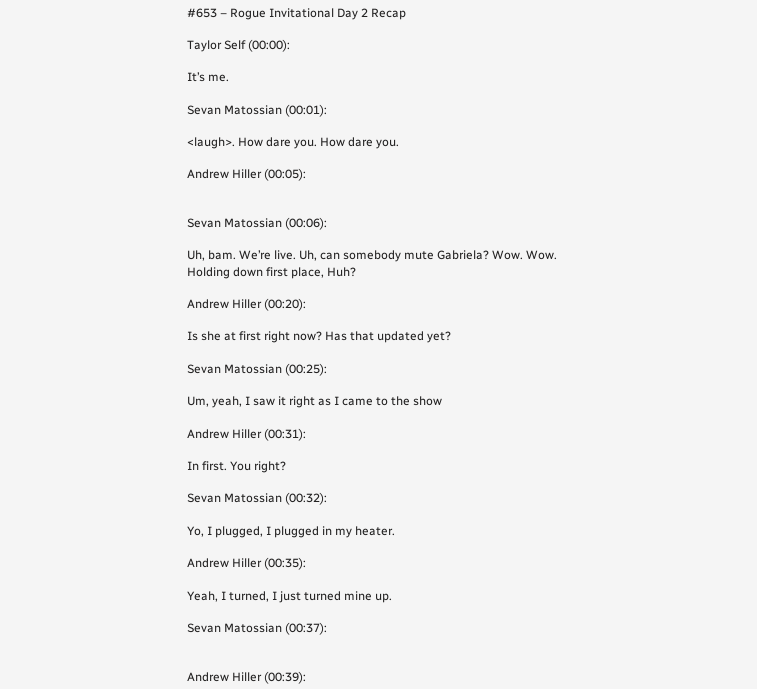#653 – Rogue Invitational Day 2 Recap

Taylor Self (00:00):

It’s me.

Sevan Matossian (00:01):

<laugh>. How dare you. How dare you.

Andrew Hiller (00:05):


Sevan Matossian (00:06):

Uh, bam. We’re live. Uh, can somebody mute Gabriela? Wow. Wow. Holding down first place, Huh?

Andrew Hiller (00:20):

Is she at first right now? Has that updated yet?

Sevan Matossian (00:25):

Um, yeah, I saw it right as I came to the show

Andrew Hiller (00:31):

In first. You right?

Sevan Matossian (00:32):

Yo, I plugged, I plugged in my heater.

Andrew Hiller (00:35):

Yeah, I turned, I just turned mine up.

Sevan Matossian (00:37):


Andrew Hiller (00:39):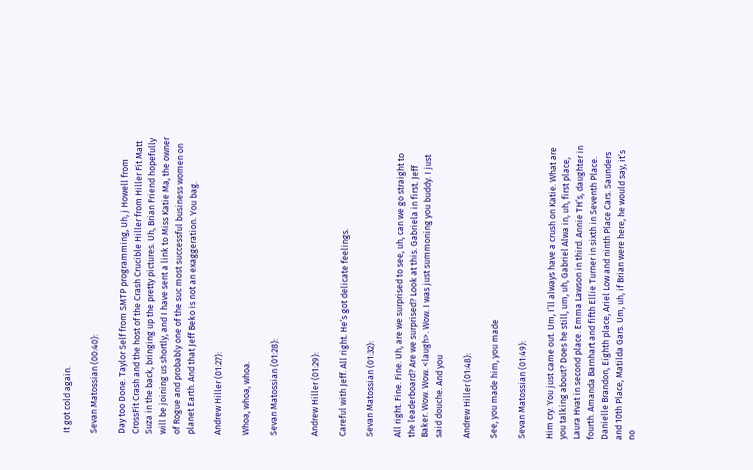It got cold again.

Sevan Matossian (00:40):

Day too Done. Taylor Self from SMTP programming, Uh, j Howell from CrossFit Crash and the host of the Crash Crucible Hiller from Hiller Fit Matt Suza in the back, bringing up the pretty pictures. Uh, Brian Friend hopefully will be joining us shortly, and I have sent a link to Miss Katie Ma, the owner of Rogue and probably one of the suc most successful business women on planet Earth. And that Jeff Beko is not an exaggeration. You bag.

Andrew Hiller (01:27):

Whoa, whoa, whoa.

Sevan Matossian (01:28):


Andrew Hiller (01:29):

Careful with Jeff. All right. He’s got delicate feelings.

Sevan Matossian (01:32):

All right. Fine. Fine. Uh, are we surprised to see, uh, can we go straight to the leaderboard? Are we surprised? Look at this. Gabriela in first. Jeff Baker. Wow. Wow. <laugh>. Wow. I was just summoning you buddy. I just said douche. And you

Andrew Hiller (01:48):

See, you made him, you made

Sevan Matossian (01:49):

Him cry. You just came out. Um, I’ll always have a crush on Katie. What are you talking about? Does he still, um, uh, Gabriel Alwa in, uh, first place, Laura Hvat in second place. Emma Lawson in third. Annie TH’s, daughter in fourth. Amanda Barnhart and fifth Ellie Turner in sixth in Seventh Place. Danielle Brandon, Eighth place, Ariel Low and ninth Place Cars. Saunders and 10th Place, Matilda Gars. Um, uh, if Brian were here, he would say, it’s no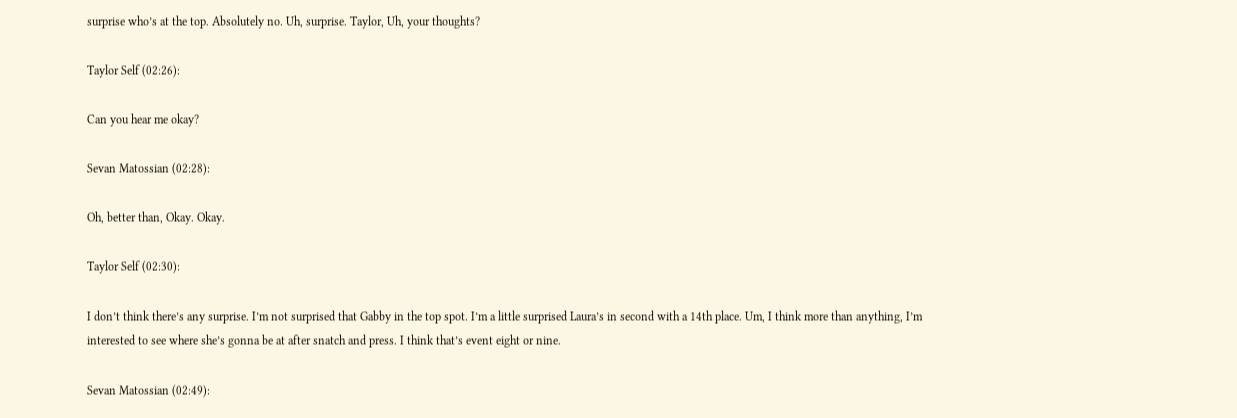surprise who’s at the top. Absolutely no. Uh, surprise. Taylor, Uh, your thoughts?

Taylor Self (02:26):

Can you hear me okay?

Sevan Matossian (02:28):

Oh, better than, Okay. Okay.

Taylor Self (02:30):

I don’t think there’s any surprise. I’m not surprised that Gabby in the top spot. I’m a little surprised Laura’s in second with a 14th place. Um, I think more than anything, I’m interested to see where she’s gonna be at after snatch and press. I think that’s event eight or nine.

Sevan Matossian (02:49):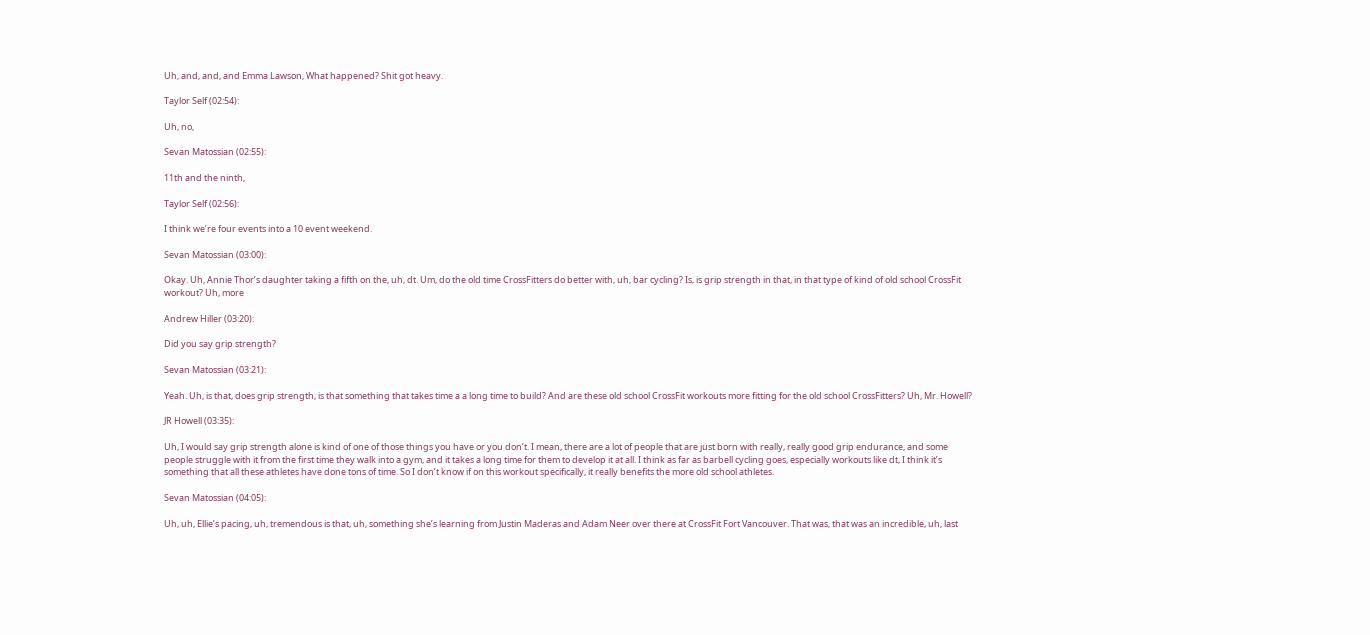Uh, and, and, and Emma Lawson, What happened? Shit got heavy.

Taylor Self (02:54):

Uh, no,

Sevan Matossian (02:55):

11th and the ninth,

Taylor Self (02:56):

I think we’re four events into a 10 event weekend.

Sevan Matossian (03:00):

Okay. Uh, Annie Thor’s daughter taking a fifth on the, uh, dt. Um, do the old time CrossFitters do better with, uh, bar cycling? Is, is grip strength in that, in that type of kind of old school CrossFit workout? Uh, more

Andrew Hiller (03:20):

Did you say grip strength?

Sevan Matossian (03:21):

Yeah. Uh, is that, does grip strength, is that something that takes time a a long time to build? And are these old school CrossFit workouts more fitting for the old school CrossFitters? Uh, Mr. Howell?

JR Howell (03:35):

Uh, I would say grip strength alone is kind of one of those things you have or you don’t. I mean, there are a lot of people that are just born with really, really good grip endurance, and some people struggle with it from the first time they walk into a gym, and it takes a long time for them to develop it at all. I think as far as barbell cycling goes, especially workouts like dt, I think it’s something that all these athletes have done tons of time. So I don’t know if on this workout specifically, it really benefits the more old school athletes.

Sevan Matossian (04:05):

Uh, uh, Ellie’s pacing, uh, tremendous is that, uh, something she’s learning from Justin Maderas and Adam Neer over there at CrossFit Fort Vancouver. That was, that was an incredible, uh, last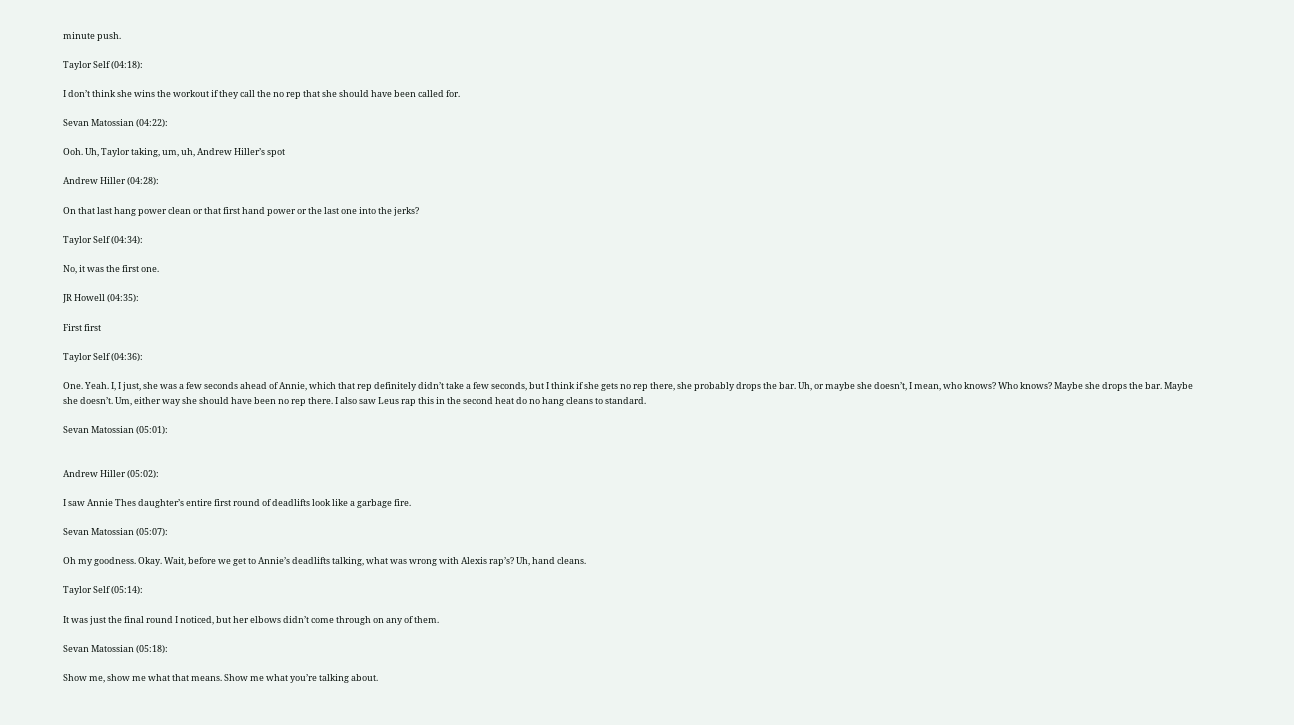minute push.

Taylor Self (04:18):

I don’t think she wins the workout if they call the no rep that she should have been called for.

Sevan Matossian (04:22):

Ooh. Uh, Taylor taking, um, uh, Andrew Hiller’s spot

Andrew Hiller (04:28):

On that last hang power clean or that first hand power or the last one into the jerks?

Taylor Self (04:34):

No, it was the first one.

JR Howell (04:35):

First first

Taylor Self (04:36):

One. Yeah. I, I just, she was a few seconds ahead of Annie, which that rep definitely didn’t take a few seconds, but I think if she gets no rep there, she probably drops the bar. Uh, or maybe she doesn’t, I mean, who knows? Who knows? Maybe she drops the bar. Maybe she doesn’t. Um, either way she should have been no rep there. I also saw Leus rap this in the second heat do no hang cleans to standard.

Sevan Matossian (05:01):


Andrew Hiller (05:02):

I saw Annie Thes daughter’s entire first round of deadlifts look like a garbage fire.

Sevan Matossian (05:07):

Oh my goodness. Okay. Wait, before we get to Annie’s deadlifts talking, what was wrong with Alexis rap’s? Uh, hand cleans.

Taylor Self (05:14):

It was just the final round I noticed, but her elbows didn’t come through on any of them.

Sevan Matossian (05:18):

Show me, show me what that means. Show me what you’re talking about.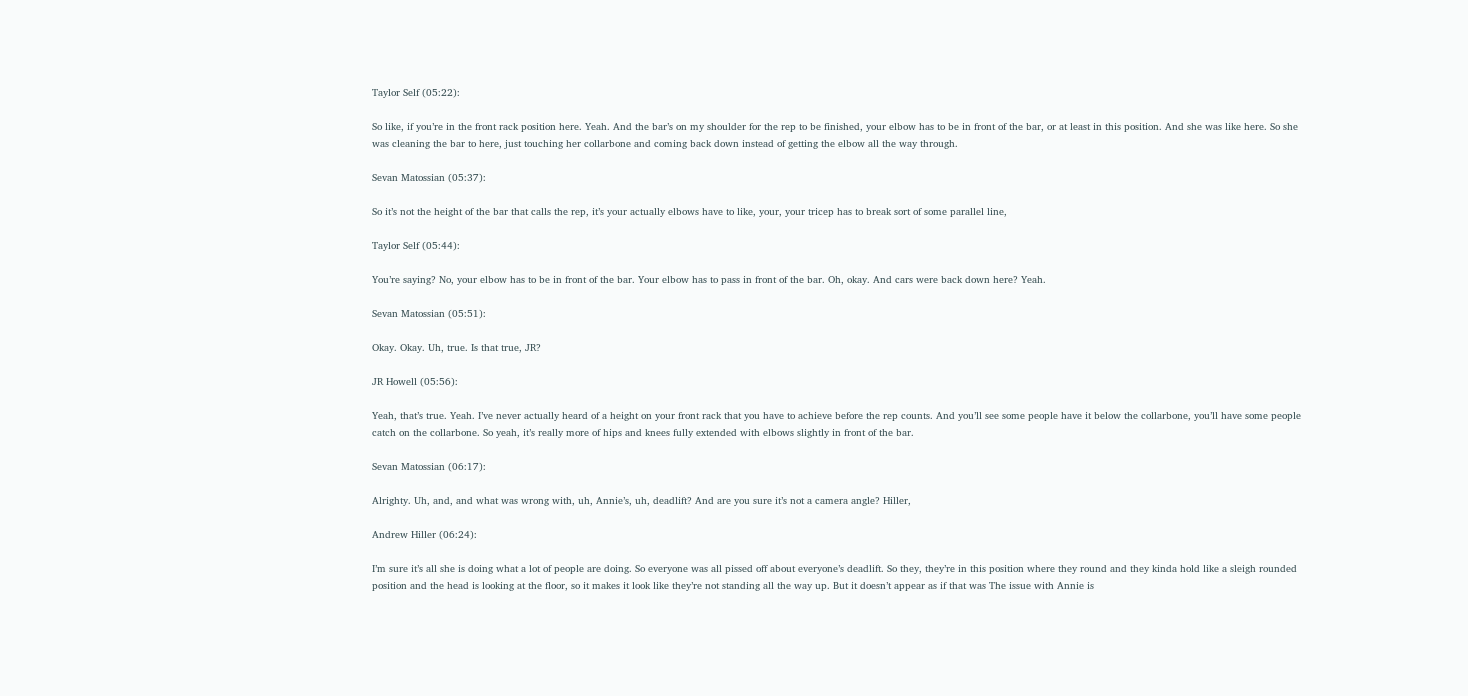Taylor Self (05:22):

So like, if you’re in the front rack position here. Yeah. And the bar’s on my shoulder for the rep to be finished, your elbow has to be in front of the bar, or at least in this position. And she was like here. So she was cleaning the bar to here, just touching her collarbone and coming back down instead of getting the elbow all the way through.

Sevan Matossian (05:37):

So it’s not the height of the bar that calls the rep, it’s your actually elbows have to like, your, your tricep has to break sort of some parallel line,

Taylor Self (05:44):

You’re saying? No, your elbow has to be in front of the bar. Your elbow has to pass in front of the bar. Oh, okay. And cars were back down here? Yeah.

Sevan Matossian (05:51):

Okay. Okay. Uh, true. Is that true, JR?

JR Howell (05:56):

Yeah, that’s true. Yeah. I’ve never actually heard of a height on your front rack that you have to achieve before the rep counts. And you’ll see some people have it below the collarbone, you’ll have some people catch on the collarbone. So yeah, it’s really more of hips and knees fully extended with elbows slightly in front of the bar.

Sevan Matossian (06:17):

Alrighty. Uh, and, and what was wrong with, uh, Annie’s, uh, deadlift? And are you sure it’s not a camera angle? Hiller,

Andrew Hiller (06:24):

I’m sure it’s all she is doing what a lot of people are doing. So everyone was all pissed off about everyone’s deadlift. So they, they’re in this position where they round and they kinda hold like a sleigh rounded position and the head is looking at the floor, so it makes it look like they’re not standing all the way up. But it doesn’t appear as if that was The issue with Annie is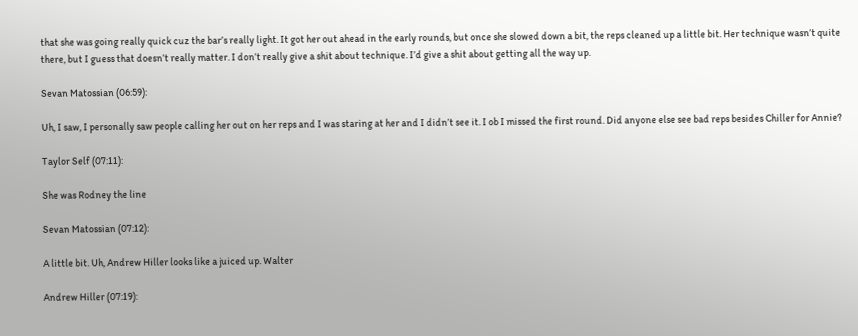that she was going really quick cuz the bar’s really light. It got her out ahead in the early rounds, but once she slowed down a bit, the reps cleaned up a little bit. Her technique wasn’t quite there, but I guess that doesn’t really matter. I don’t really give a shit about technique. I’d give a shit about getting all the way up.

Sevan Matossian (06:59):

Uh, I saw, I personally saw people calling her out on her reps and I was staring at her and I didn’t see it. I ob I missed the first round. Did anyone else see bad reps besides Chiller for Annie?

Taylor Self (07:11):

She was Rodney the line

Sevan Matossian (07:12):

A little bit. Uh, Andrew Hiller looks like a juiced up. Walter

Andrew Hiller (07:19):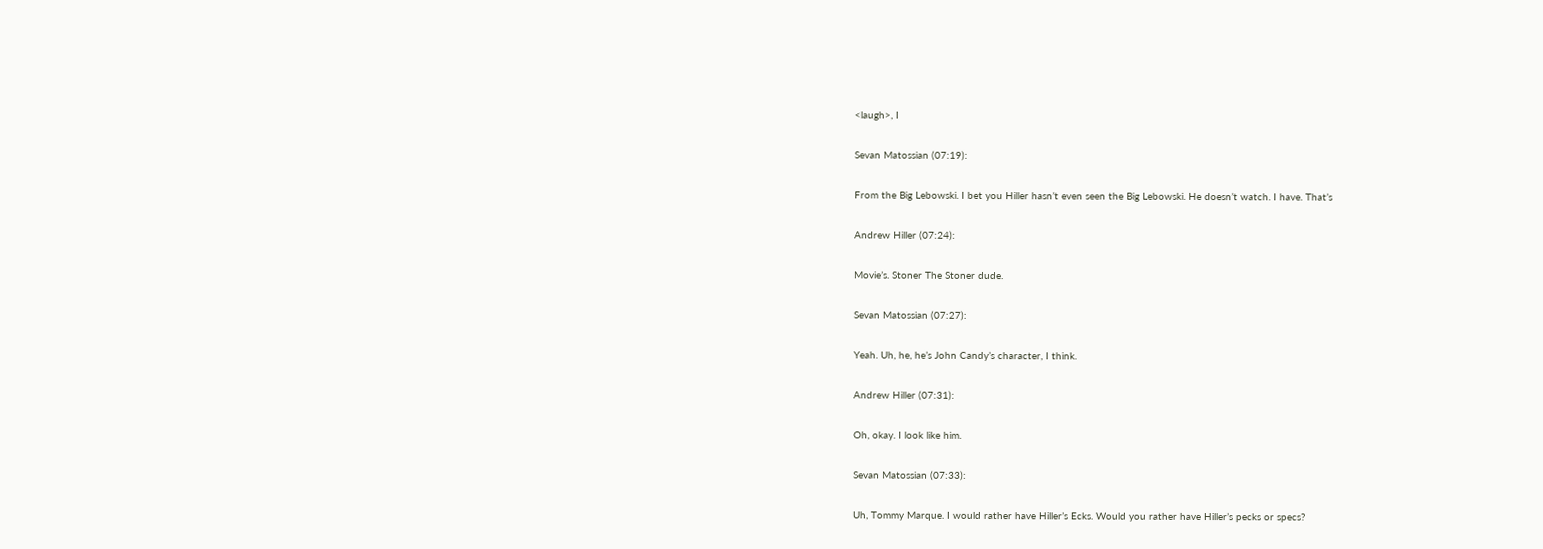<laugh>, I

Sevan Matossian (07:19):

From the Big Lebowski. I bet you Hiller hasn’t even seen the Big Lebowski. He doesn’t watch. I have. That’s

Andrew Hiller (07:24):

Movie’s. Stoner The Stoner dude.

Sevan Matossian (07:27):

Yeah. Uh, he, he’s John Candy’s character, I think.

Andrew Hiller (07:31):

Oh, okay. I look like him.

Sevan Matossian (07:33):

Uh, Tommy Marque. I would rather have Hiller’s Ecks. Would you rather have Hiller’s pecks or specs?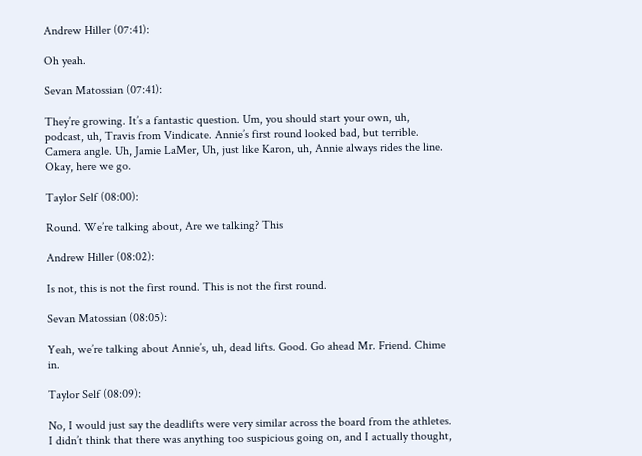Andrew Hiller (07:41):

Oh yeah.

Sevan Matossian (07:41):

They’re growing. It’s a fantastic question. Um, you should start your own, uh, podcast, uh, Travis from Vindicate. Annie’s first round looked bad, but terrible. Camera angle. Uh, Jamie LaMer, Uh, just like Karon, uh, Annie always rides the line. Okay, here we go.

Taylor Self (08:00):

Round. We’re talking about, Are we talking? This

Andrew Hiller (08:02):

Is not, this is not the first round. This is not the first round.

Sevan Matossian (08:05):

Yeah, we’re talking about Annie’s, uh, dead lifts. Good. Go ahead Mr. Friend. Chime in.

Taylor Self (08:09):

No, I would just say the deadlifts were very similar across the board from the athletes. I didn’t think that there was anything too suspicious going on, and I actually thought,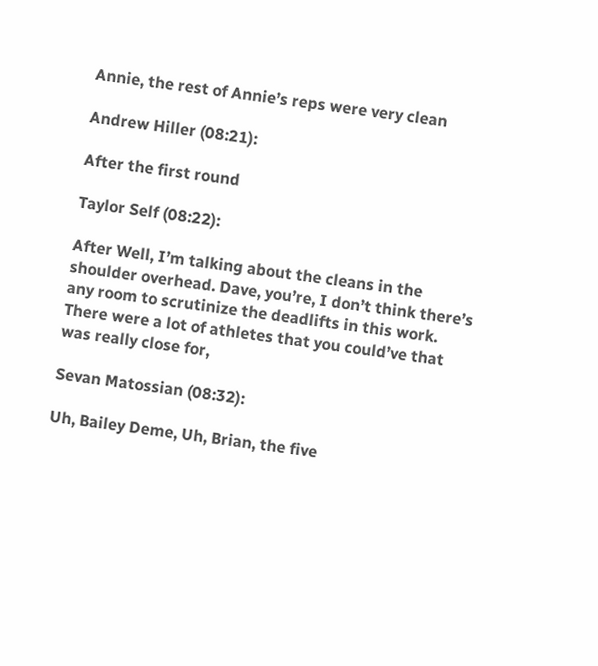Annie, the rest of Annie’s reps were very clean

Andrew Hiller (08:21):

After the first round

Taylor Self (08:22):

After Well, I’m talking about the cleans in the shoulder overhead. Dave, you’re, I don’t think there’s any room to scrutinize the deadlifts in this work. There were a lot of athletes that you could’ve that was really close for,

Sevan Matossian (08:32):

Uh, Bailey Deme, Uh, Brian, the five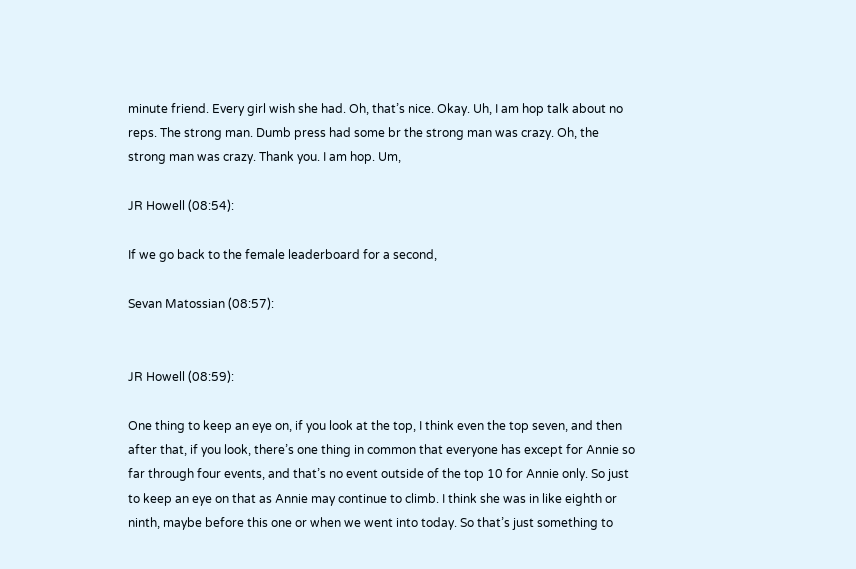minute friend. Every girl wish she had. Oh, that’s nice. Okay. Uh, I am hop talk about no reps. The strong man. Dumb press had some br the strong man was crazy. Oh, the strong man was crazy. Thank you. I am hop. Um,

JR Howell (08:54):

If we go back to the female leaderboard for a second,

Sevan Matossian (08:57):


JR Howell (08:59):

One thing to keep an eye on, if you look at the top, I think even the top seven, and then after that, if you look, there’s one thing in common that everyone has except for Annie so far through four events, and that’s no event outside of the top 10 for Annie only. So just to keep an eye on that as Annie may continue to climb. I think she was in like eighth or ninth, maybe before this one or when we went into today. So that’s just something to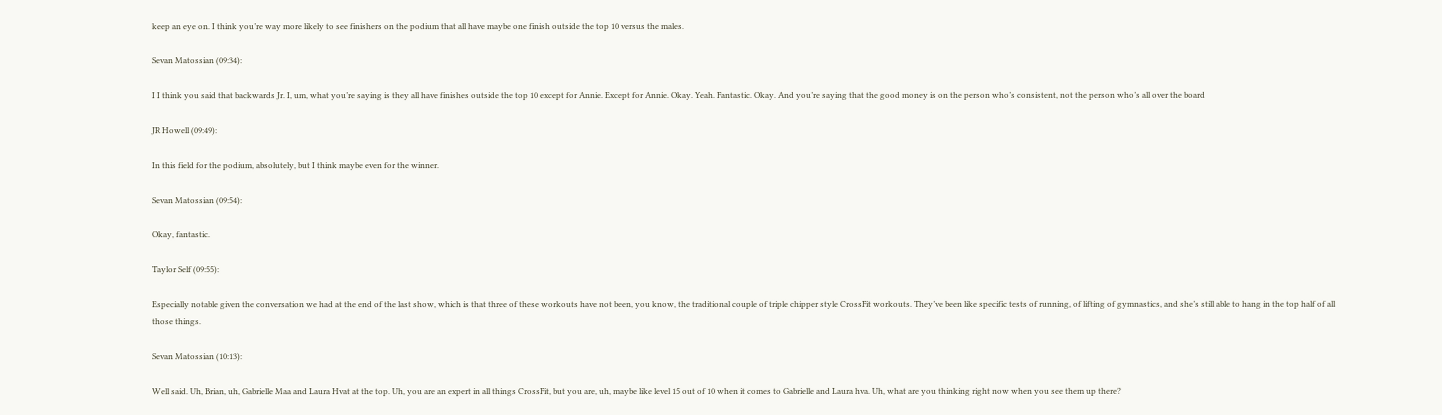keep an eye on. I think you’re way more likely to see finishers on the podium that all have maybe one finish outside the top 10 versus the males.

Sevan Matossian (09:34):

I I think you said that backwards Jr. I, um, what you’re saying is they all have finishes outside the top 10 except for Annie. Except for Annie. Okay. Yeah. Fantastic. Okay. And you’re saying that the good money is on the person who’s consistent, not the person who’s all over the board

JR Howell (09:49):

In this field for the podium, absolutely, but I think maybe even for the winner.

Sevan Matossian (09:54):

Okay, fantastic.

Taylor Self (09:55):

Especially notable given the conversation we had at the end of the last show, which is that three of these workouts have not been, you know, the traditional couple of triple chipper style CrossFit workouts. They’ve been like specific tests of running, of lifting of gymnastics, and she’s still able to hang in the top half of all those things.

Sevan Matossian (10:13):

Well said. Uh, Brian, uh, Gabrielle Maa and Laura Hvat at the top. Uh, you are an expert in all things CrossFit, but you are, uh, maybe like level 15 out of 10 when it comes to Gabrielle and Laura hva. Uh, what are you thinking right now when you see them up there?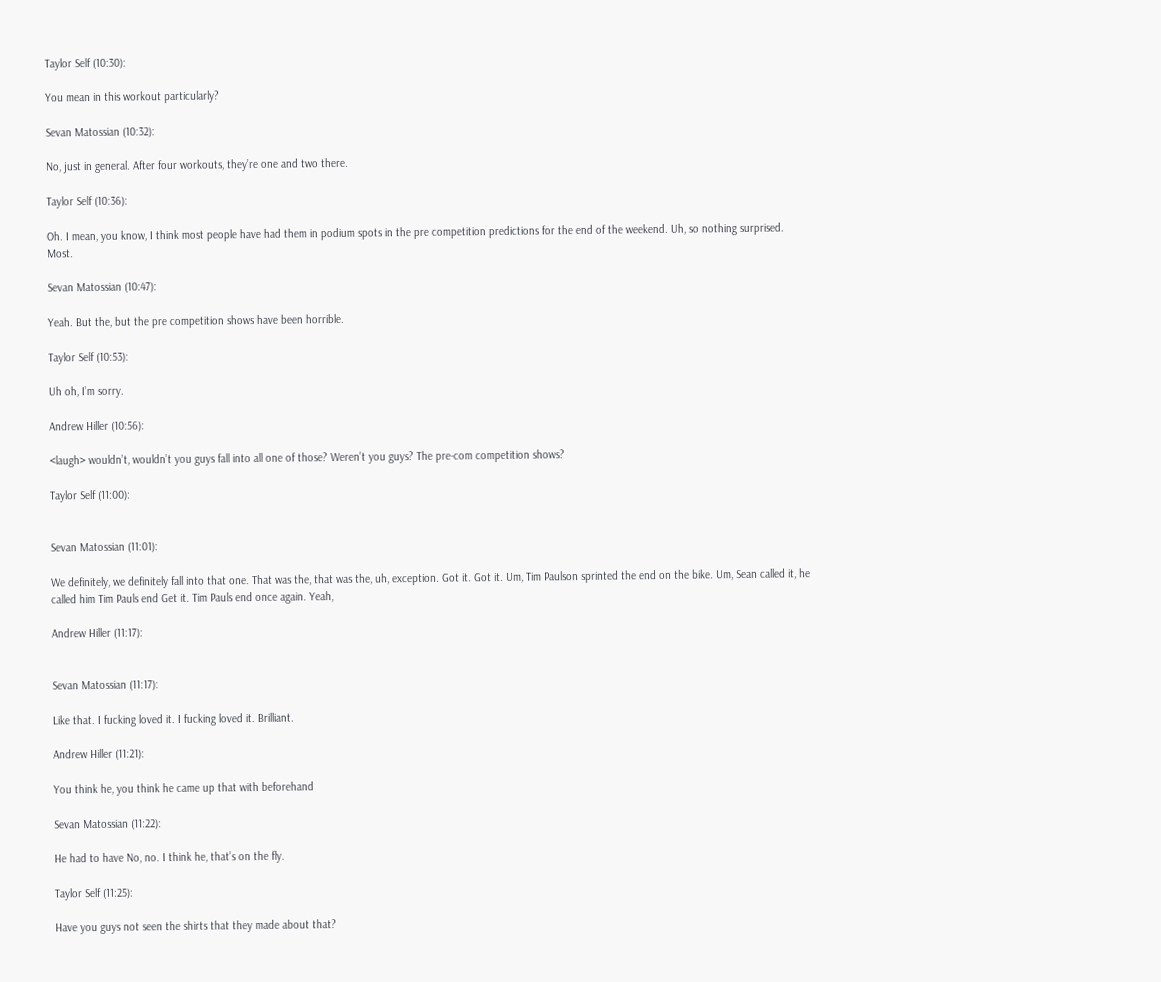Taylor Self (10:30):

You mean in this workout particularly?

Sevan Matossian (10:32):

No, just in general. After four workouts, they’re one and two there.

Taylor Self (10:36):

Oh. I mean, you know, I think most people have had them in podium spots in the pre competition predictions for the end of the weekend. Uh, so nothing surprised. Most.

Sevan Matossian (10:47):

Yeah. But the, but the pre competition shows have been horrible.

Taylor Self (10:53):

Uh oh, I’m sorry.

Andrew Hiller (10:56):

<laugh> wouldn’t, wouldn’t you guys fall into all one of those? Weren’t you guys? The pre-com competition shows?

Taylor Self (11:00):


Sevan Matossian (11:01):

We definitely, we definitely fall into that one. That was the, that was the, uh, exception. Got it. Got it. Um, Tim Paulson sprinted the end on the bike. Um, Sean called it, he called him Tim Pauls end Get it. Tim Pauls end once again. Yeah,

Andrew Hiller (11:17):


Sevan Matossian (11:17):

Like that. I fucking loved it. I fucking loved it. Brilliant.

Andrew Hiller (11:21):

You think he, you think he came up that with beforehand

Sevan Matossian (11:22):

He had to have No, no. I think he, that’s on the fly.

Taylor Self (11:25):

Have you guys not seen the shirts that they made about that?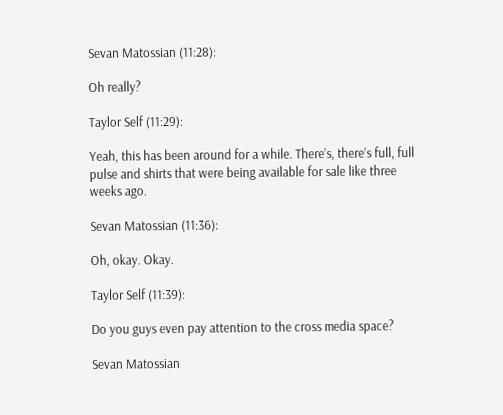Sevan Matossian (11:28):

Oh really?

Taylor Self (11:29):

Yeah, this has been around for a while. There’s, there’s full, full pulse and shirts that were being available for sale like three weeks ago.

Sevan Matossian (11:36):

Oh, okay. Okay.

Taylor Self (11:39):

Do you guys even pay attention to the cross media space?

Sevan Matossian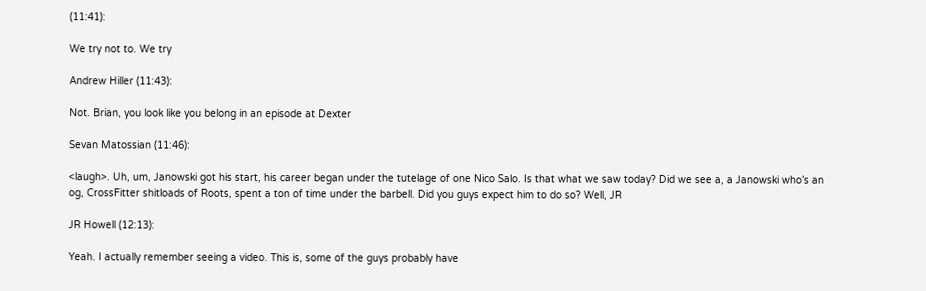(11:41):

We try not to. We try

Andrew Hiller (11:43):

Not. Brian, you look like you belong in an episode at Dexter

Sevan Matossian (11:46):

<laugh>. Uh, um, Janowski got his start, his career began under the tutelage of one Nico Salo. Is that what we saw today? Did we see a, a Janowski who’s an og, CrossFitter shitloads of Roots, spent a ton of time under the barbell. Did you guys expect him to do so? Well, JR

JR Howell (12:13):

Yeah. I actually remember seeing a video. This is, some of the guys probably have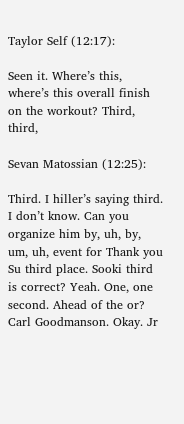Taylor Self (12:17):

Seen it. Where’s this, where’s this overall finish on the workout? Third, third,

Sevan Matossian (12:25):

Third. I hiller’s saying third. I don’t know. Can you organize him by, uh, by, um, uh, event for Thank you Su third place. Sooki third is correct? Yeah. One, one second. Ahead of the or? Carl Goodmanson. Okay. Jr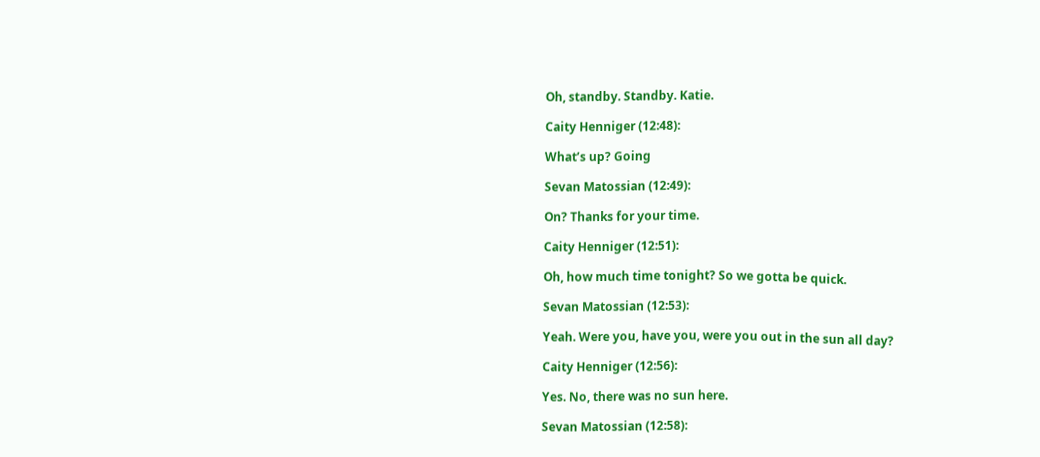Oh, standby. Standby. Katie.

Caity Henniger (12:48):

What’s up? Going

Sevan Matossian (12:49):

On? Thanks for your time.

Caity Henniger (12:51):

Oh, how much time tonight? So we gotta be quick.

Sevan Matossian (12:53):

Yeah. Were you, have you, were you out in the sun all day?

Caity Henniger (12:56):

Yes. No, there was no sun here.

Sevan Matossian (12:58):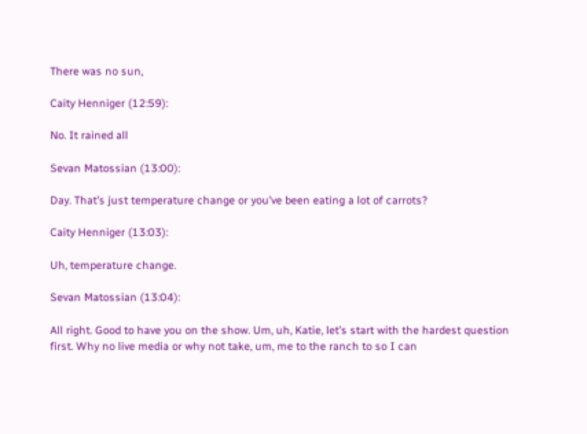There was no sun,

Caity Henniger (12:59):

No. It rained all

Sevan Matossian (13:00):

Day. That’s just temperature change or you’ve been eating a lot of carrots?

Caity Henniger (13:03):

Uh, temperature change.

Sevan Matossian (13:04):

All right. Good to have you on the show. Um, uh, Katie, let’s start with the hardest question first. Why no live media or why not take, um, me to the ranch to so I can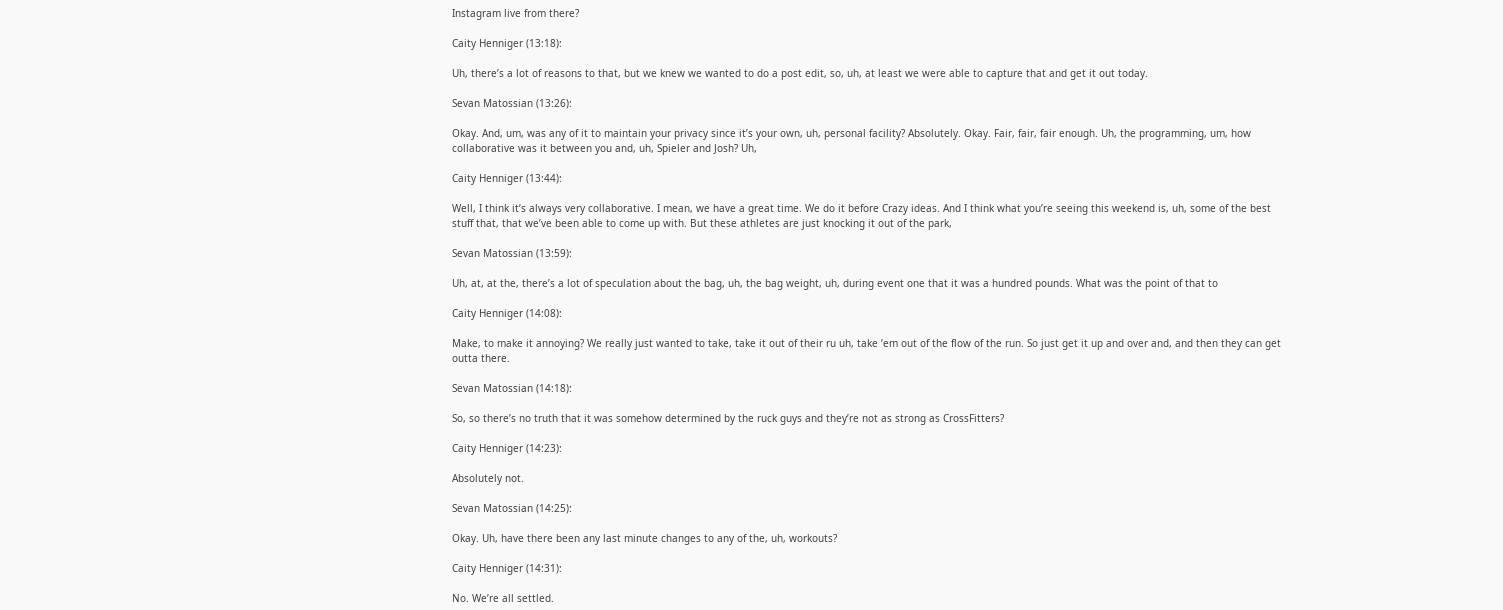Instagram live from there?

Caity Henniger (13:18):

Uh, there’s a lot of reasons to that, but we knew we wanted to do a post edit, so, uh, at least we were able to capture that and get it out today.

Sevan Matossian (13:26):

Okay. And, um, was any of it to maintain your privacy since it’s your own, uh, personal facility? Absolutely. Okay. Fair, fair, fair enough. Uh, the programming, um, how collaborative was it between you and, uh, Spieler and Josh? Uh,

Caity Henniger (13:44):

Well, I think it’s always very collaborative. I mean, we have a great time. We do it before Crazy ideas. And I think what you’re seeing this weekend is, uh, some of the best stuff that, that we’ve been able to come up with. But these athletes are just knocking it out of the park,

Sevan Matossian (13:59):

Uh, at, at the, there’s a lot of speculation about the bag, uh, the bag weight, uh, during event one that it was a hundred pounds. What was the point of that to

Caity Henniger (14:08):

Make, to make it annoying? We really just wanted to take, take it out of their ru uh, take ’em out of the flow of the run. So just get it up and over and, and then they can get outta there.

Sevan Matossian (14:18):

So, so there’s no truth that it was somehow determined by the ruck guys and they’re not as strong as CrossFitters?

Caity Henniger (14:23):

Absolutely not.

Sevan Matossian (14:25):

Okay. Uh, have there been any last minute changes to any of the, uh, workouts?

Caity Henniger (14:31):

No. We’re all settled.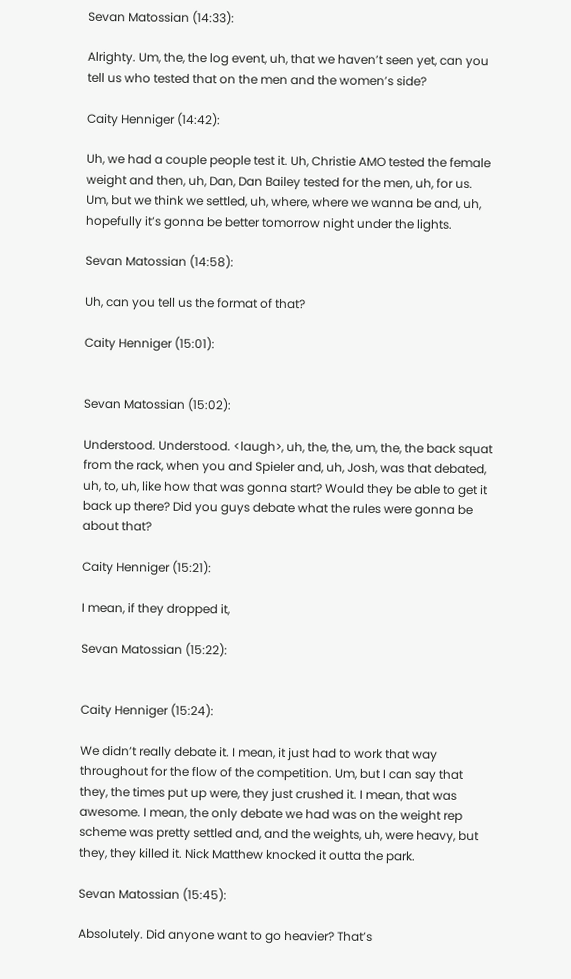Sevan Matossian (14:33):

Alrighty. Um, the, the log event, uh, that we haven’t seen yet, can you tell us who tested that on the men and the women’s side?

Caity Henniger (14:42):

Uh, we had a couple people test it. Uh, Christie AMO tested the female weight and then, uh, Dan, Dan Bailey tested for the men, uh, for us. Um, but we think we settled, uh, where, where we wanna be and, uh, hopefully it’s gonna be better tomorrow night under the lights.

Sevan Matossian (14:58):

Uh, can you tell us the format of that?

Caity Henniger (15:01):


Sevan Matossian (15:02):

Understood. Understood. <laugh>, uh, the, the, um, the, the back squat from the rack, when you and Spieler and, uh, Josh, was that debated, uh, to, uh, like how that was gonna start? Would they be able to get it back up there? Did you guys debate what the rules were gonna be about that?

Caity Henniger (15:21):

I mean, if they dropped it,

Sevan Matossian (15:22):


Caity Henniger (15:24):

We didn’t really debate it. I mean, it just had to work that way throughout for the flow of the competition. Um, but I can say that they, the times put up were, they just crushed it. I mean, that was awesome. I mean, the only debate we had was on the weight rep scheme was pretty settled and, and the weights, uh, were heavy, but they, they killed it. Nick Matthew knocked it outta the park.

Sevan Matossian (15:45):

Absolutely. Did anyone want to go heavier? That’s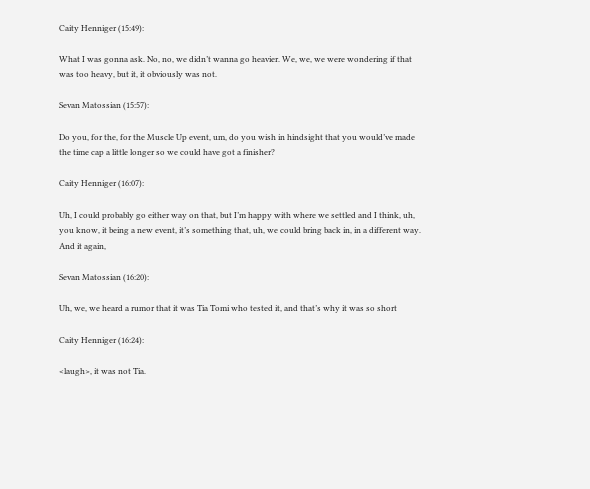Caity Henniger (15:49):

What I was gonna ask. No, no, we didn’t wanna go heavier. We, we, we were wondering if that was too heavy, but it, it obviously was not.

Sevan Matossian (15:57):

Do you, for the, for the Muscle Up event, um, do you wish in hindsight that you would’ve made the time cap a little longer so we could have got a finisher?

Caity Henniger (16:07):

Uh, I could probably go either way on that, but I’m happy with where we settled and I think, uh, you know, it being a new event, it’s something that, uh, we could bring back in, in a different way. And it again,

Sevan Matossian (16:20):

Uh, we, we heard a rumor that it was Tia Tomi who tested it, and that’s why it was so short

Caity Henniger (16:24):

<laugh>, it was not Tia.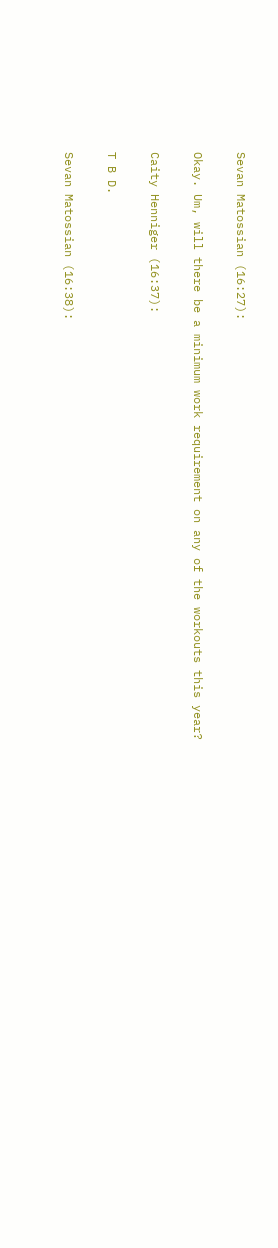Sevan Matossian (16:27):

Okay. Um, will there be a minimum work requirement on any of the workouts this year?

Caity Henniger (16:37):

T B D.

Sevan Matossian (16:38):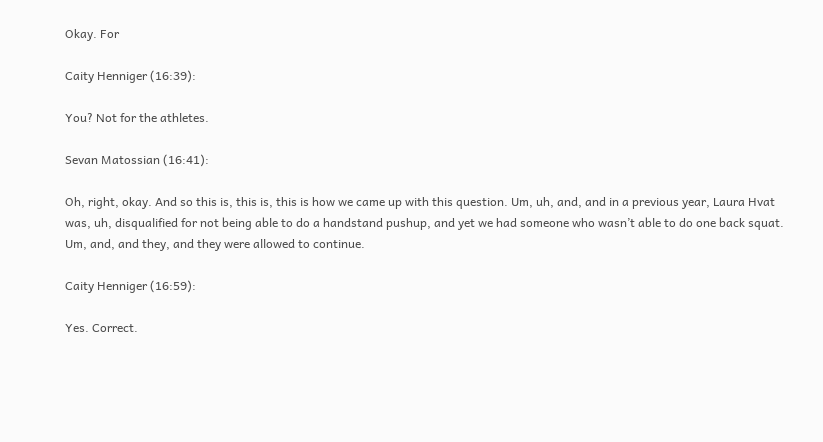Okay. For

Caity Henniger (16:39):

You? Not for the athletes.

Sevan Matossian (16:41):

Oh, right, okay. And so this is, this is, this is how we came up with this question. Um, uh, and, and in a previous year, Laura Hvat was, uh, disqualified for not being able to do a handstand pushup, and yet we had someone who wasn’t able to do one back squat. Um, and, and they, and they were allowed to continue.

Caity Henniger (16:59):

Yes. Correct.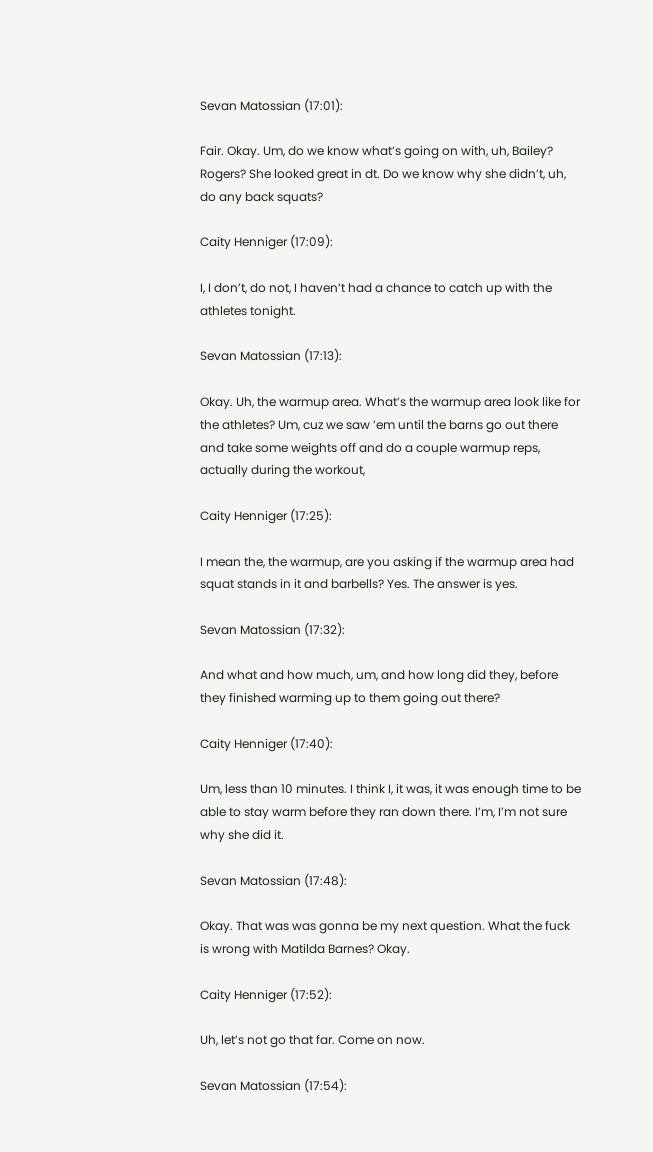Sevan Matossian (17:01):

Fair. Okay. Um, do we know what’s going on with, uh, Bailey? Rogers? She looked great in dt. Do we know why she didn’t, uh, do any back squats?

Caity Henniger (17:09):

I, I don’t, do not, I haven’t had a chance to catch up with the athletes tonight.

Sevan Matossian (17:13):

Okay. Uh, the warmup area. What’s the warmup area look like for the athletes? Um, cuz we saw ’em until the barns go out there and take some weights off and do a couple warmup reps, actually during the workout,

Caity Henniger (17:25):

I mean the, the warmup, are you asking if the warmup area had squat stands in it and barbells? Yes. The answer is yes.

Sevan Matossian (17:32):

And what and how much, um, and how long did they, before they finished warming up to them going out there?

Caity Henniger (17:40):

Um, less than 10 minutes. I think I, it was, it was enough time to be able to stay warm before they ran down there. I’m, I’m not sure why she did it.

Sevan Matossian (17:48):

Okay. That was was gonna be my next question. What the fuck is wrong with Matilda Barnes? Okay.

Caity Henniger (17:52):

Uh, let’s not go that far. Come on now.

Sevan Matossian (17:54):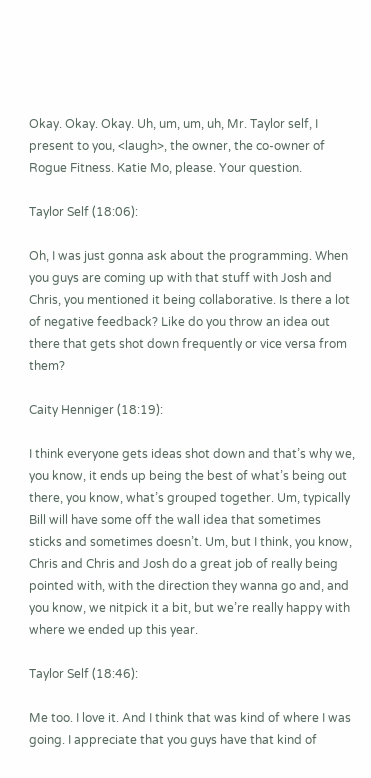Okay. Okay. Okay. Uh, um, um, uh, Mr. Taylor self, I present to you, <laugh>, the owner, the co-owner of Rogue Fitness. Katie Mo, please. Your question.

Taylor Self (18:06):

Oh, I was just gonna ask about the programming. When you guys are coming up with that stuff with Josh and Chris, you mentioned it being collaborative. Is there a lot of negative feedback? Like do you throw an idea out there that gets shot down frequently or vice versa from them?

Caity Henniger (18:19):

I think everyone gets ideas shot down and that’s why we, you know, it ends up being the best of what’s being out there, you know, what’s grouped together. Um, typically Bill will have some off the wall idea that sometimes sticks and sometimes doesn’t. Um, but I think, you know, Chris and Chris and Josh do a great job of really being pointed with, with the direction they wanna go and, and you know, we nitpick it a bit, but we’re really happy with where we ended up this year.

Taylor Self (18:46):

Me too. I love it. And I think that was kind of where I was going. I appreciate that you guys have that kind of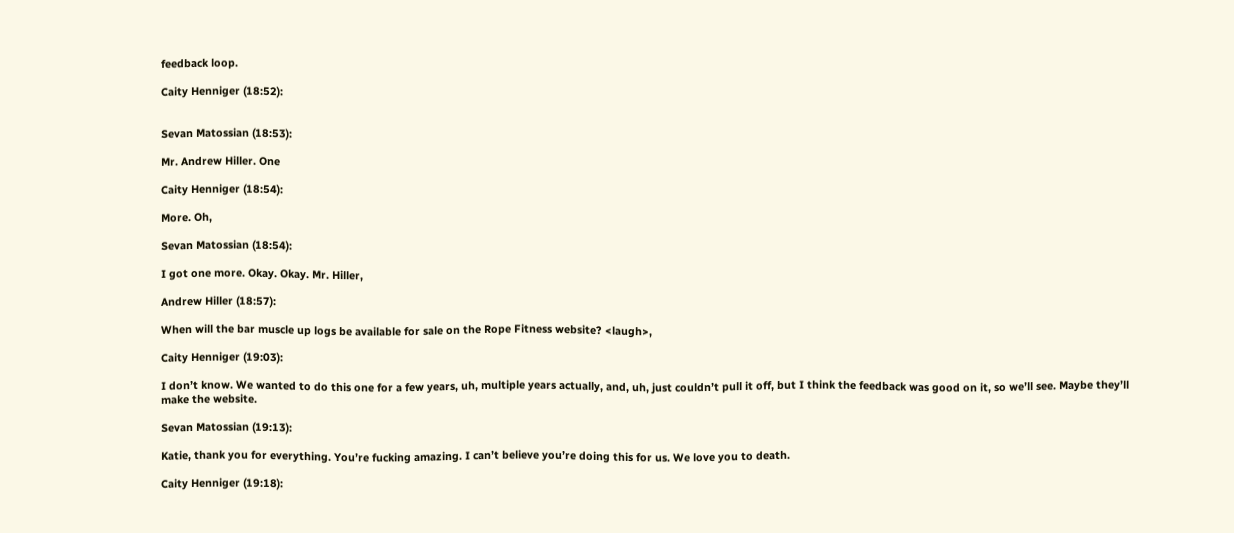feedback loop.

Caity Henniger (18:52):


Sevan Matossian (18:53):

Mr. Andrew Hiller. One

Caity Henniger (18:54):

More. Oh,

Sevan Matossian (18:54):

I got one more. Okay. Okay. Mr. Hiller,

Andrew Hiller (18:57):

When will the bar muscle up logs be available for sale on the Rope Fitness website? <laugh>,

Caity Henniger (19:03):

I don’t know. We wanted to do this one for a few years, uh, multiple years actually, and, uh, just couldn’t pull it off, but I think the feedback was good on it, so we’ll see. Maybe they’ll make the website.

Sevan Matossian (19:13):

Katie, thank you for everything. You’re fucking amazing. I can’t believe you’re doing this for us. We love you to death.

Caity Henniger (19:18):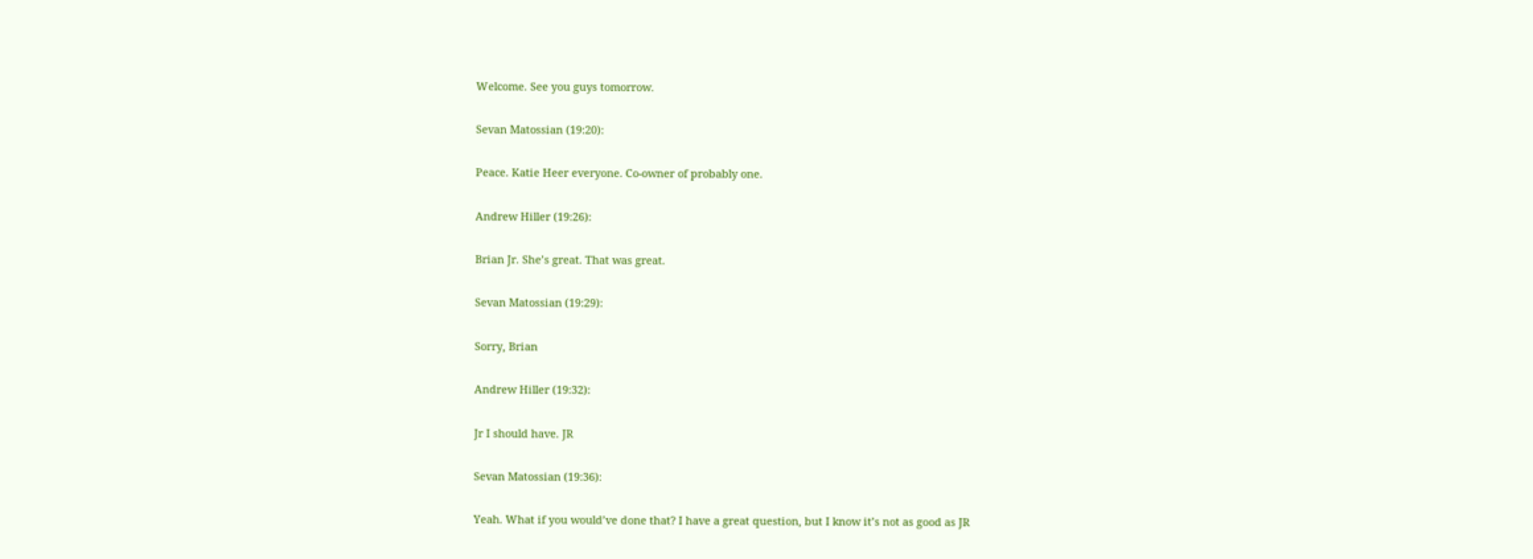Welcome. See you guys tomorrow.

Sevan Matossian (19:20):

Peace. Katie Heer everyone. Co-owner of probably one.

Andrew Hiller (19:26):

Brian Jr. She’s great. That was great.

Sevan Matossian (19:29):

Sorry, Brian

Andrew Hiller (19:32):

Jr I should have. JR

Sevan Matossian (19:36):

Yeah. What if you would’ve done that? I have a great question, but I know it’s not as good as JR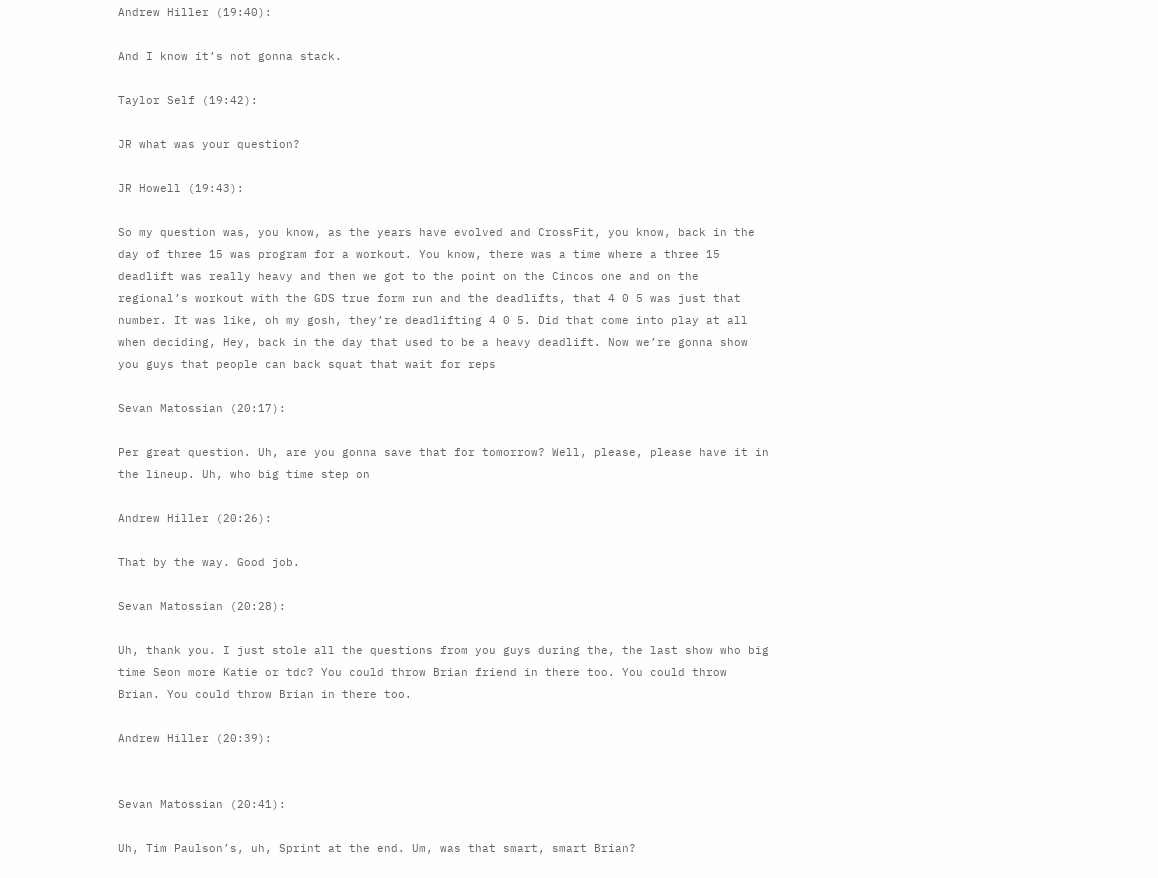Andrew Hiller (19:40):

And I know it’s not gonna stack.

Taylor Self (19:42):

JR what was your question?

JR Howell (19:43):

So my question was, you know, as the years have evolved and CrossFit, you know, back in the day of three 15 was program for a workout. You know, there was a time where a three 15 deadlift was really heavy and then we got to the point on the Cincos one and on the regional’s workout with the GDS true form run and the deadlifts, that 4 0 5 was just that number. It was like, oh my gosh, they’re deadlifting 4 0 5. Did that come into play at all when deciding, Hey, back in the day that used to be a heavy deadlift. Now we’re gonna show you guys that people can back squat that wait for reps

Sevan Matossian (20:17):

Per great question. Uh, are you gonna save that for tomorrow? Well, please, please have it in the lineup. Uh, who big time step on

Andrew Hiller (20:26):

That by the way. Good job.

Sevan Matossian (20:28):

Uh, thank you. I just stole all the questions from you guys during the, the last show who big time Seon more Katie or tdc? You could throw Brian friend in there too. You could throw Brian. You could throw Brian in there too.

Andrew Hiller (20:39):


Sevan Matossian (20:41):

Uh, Tim Paulson’s, uh, Sprint at the end. Um, was that smart, smart Brian?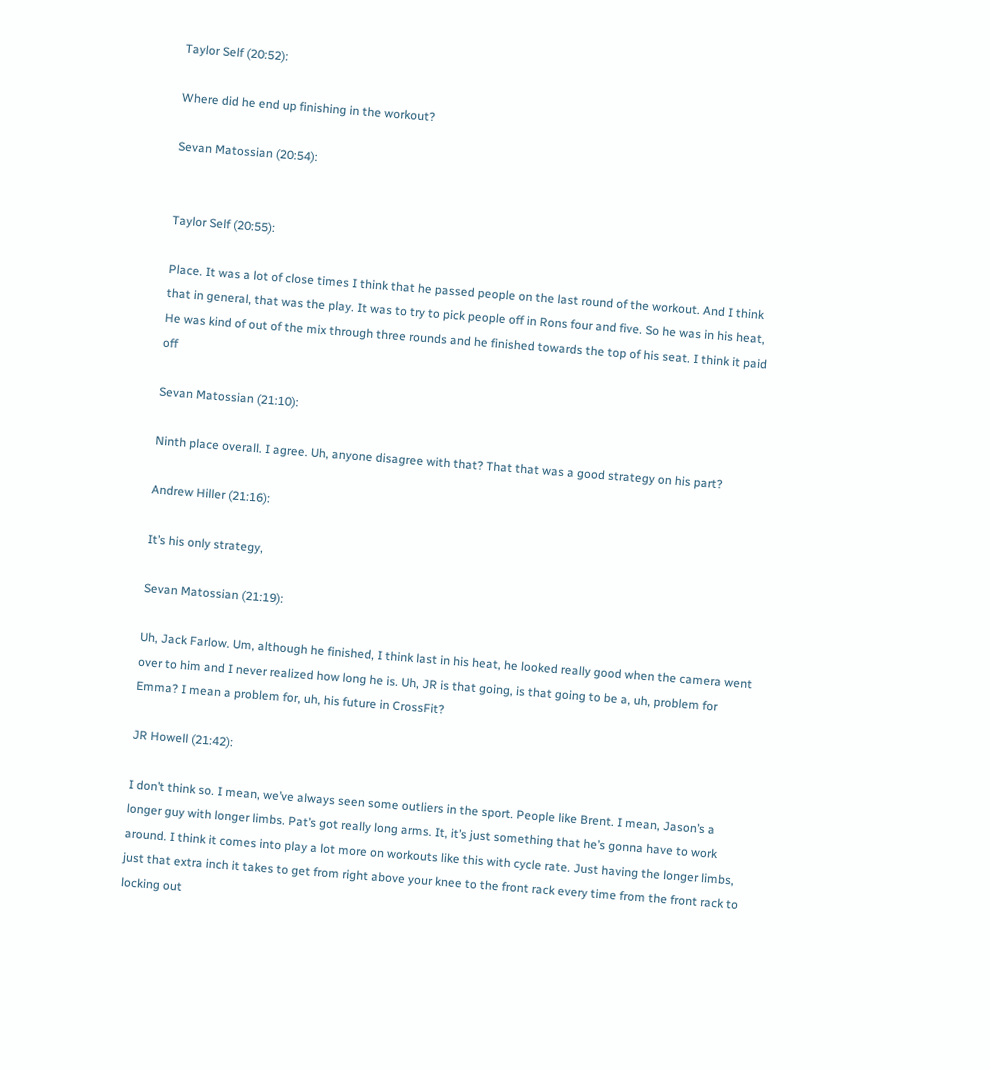Taylor Self (20:52):

Where did he end up finishing in the workout?

Sevan Matossian (20:54):


Taylor Self (20:55):

Place. It was a lot of close times I think that he passed people on the last round of the workout. And I think that in general, that was the play. It was to try to pick people off in Rons four and five. So he was in his heat, He was kind of out of the mix through three rounds and he finished towards the top of his seat. I think it paid off

Sevan Matossian (21:10):

Ninth place overall. I agree. Uh, anyone disagree with that? That that was a good strategy on his part?

Andrew Hiller (21:16):

It’s his only strategy,

Sevan Matossian (21:19):

Uh, Jack Farlow. Um, although he finished, I think last in his heat, he looked really good when the camera went over to him and I never realized how long he is. Uh, JR is that going, is that going to be a, uh, problem for Emma? I mean a problem for, uh, his future in CrossFit?

JR Howell (21:42):

I don’t think so. I mean, we’ve always seen some outliers in the sport. People like Brent. I mean, Jason’s a longer guy with longer limbs. Pat’s got really long arms. It, it’s just something that he’s gonna have to work around. I think it comes into play a lot more on workouts like this with cycle rate. Just having the longer limbs, just that extra inch it takes to get from right above your knee to the front rack every time from the front rack to locking out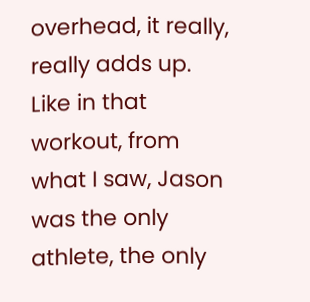overhead, it really, really adds up. Like in that workout, from what I saw, Jason was the only athlete, the only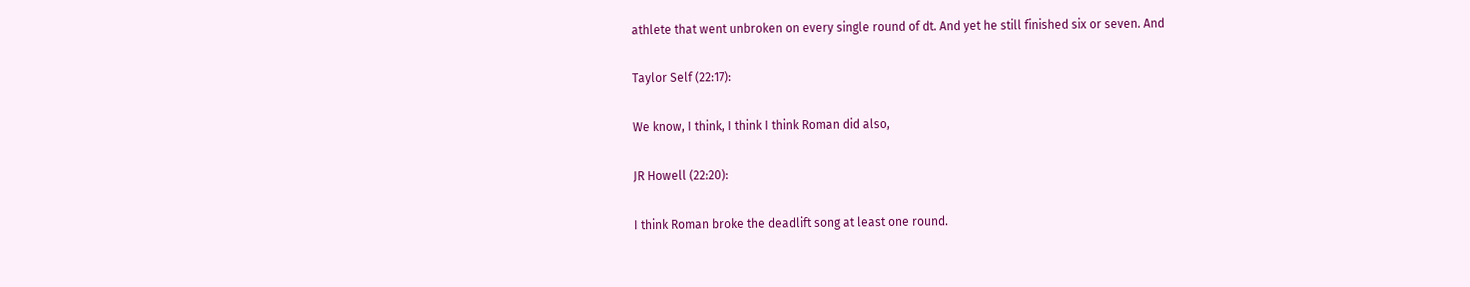athlete that went unbroken on every single round of dt. And yet he still finished six or seven. And

Taylor Self (22:17):

We know, I think, I think I think Roman did also,

JR Howell (22:20):

I think Roman broke the deadlift song at least one round.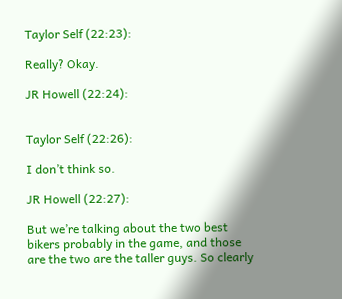Taylor Self (22:23):

Really? Okay.

JR Howell (22:24):


Taylor Self (22:26):

I don’t think so.

JR Howell (22:27):

But we’re talking about the two best bikers probably in the game, and those are the two are the taller guys. So clearly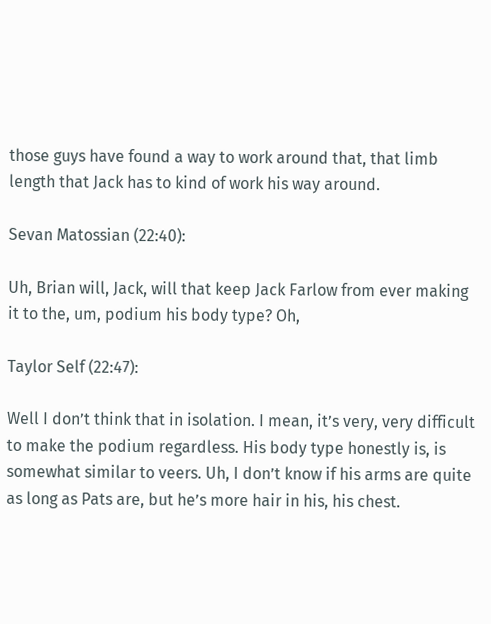those guys have found a way to work around that, that limb length that Jack has to kind of work his way around.

Sevan Matossian (22:40):

Uh, Brian will, Jack, will that keep Jack Farlow from ever making it to the, um, podium his body type? Oh,

Taylor Self (22:47):

Well I don’t think that in isolation. I mean, it’s very, very difficult to make the podium regardless. His body type honestly is, is somewhat similar to veers. Uh, I don’t know if his arms are quite as long as Pats are, but he’s more hair in his, his chest.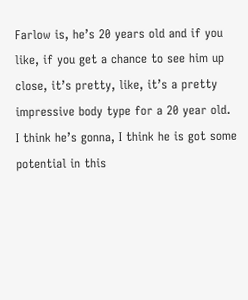Farlow is, he’s 20 years old and if you like, if you get a chance to see him up close, it’s pretty, like, it’s a pretty impressive body type for a 20 year old. I think he’s gonna, I think he is got some potential in this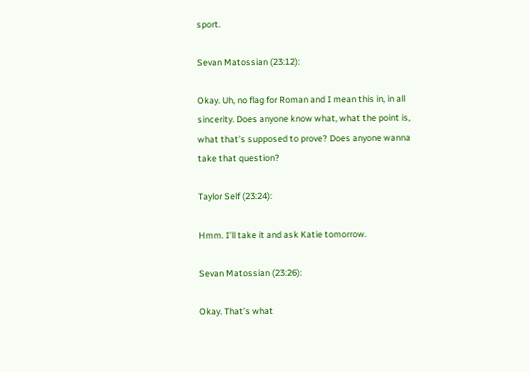sport.

Sevan Matossian (23:12):

Okay. Uh, no flag for Roman and I mean this in, in all sincerity. Does anyone know what, what the point is, what that’s supposed to prove? Does anyone wanna take that question?

Taylor Self (23:24):

Hmm. I’ll take it and ask Katie tomorrow.

Sevan Matossian (23:26):

Okay. That’s what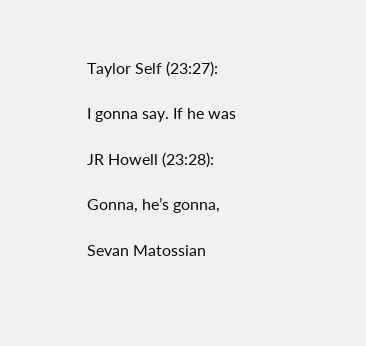Taylor Self (23:27):

I gonna say. If he was

JR Howell (23:28):

Gonna, he’s gonna,

Sevan Matossian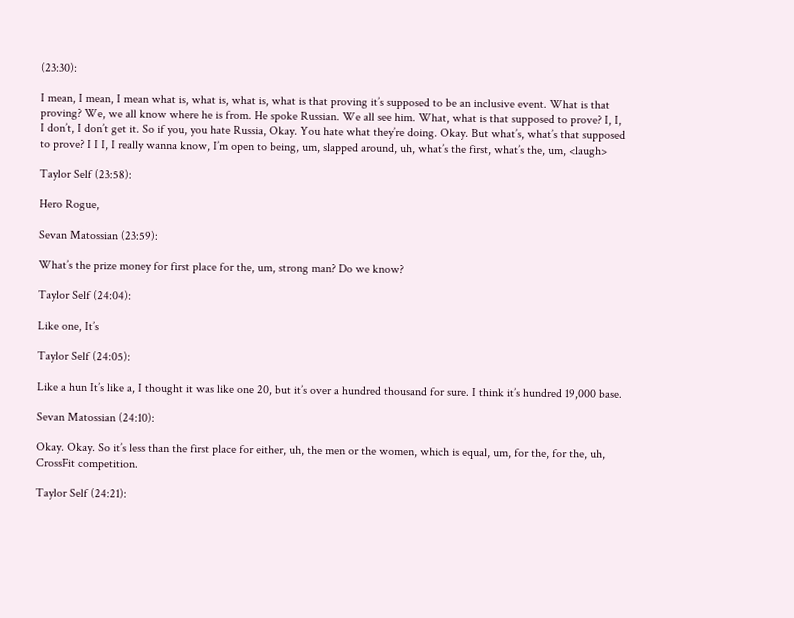(23:30):

I mean, I mean, I mean what is, what is, what is, what is that proving it’s supposed to be an inclusive event. What is that proving? We, we all know where he is from. He spoke Russian. We all see him. What, what is that supposed to prove? I, I, I don’t, I don’t get it. So if you, you hate Russia, Okay. You hate what they’re doing. Okay. But what’s, what’s that supposed to prove? I I I, I really wanna know, I’m open to being, um, slapped around, uh, what’s the first, what’s the, um, <laugh>

Taylor Self (23:58):

Hero Rogue,

Sevan Matossian (23:59):

What’s the prize money for first place for the, um, strong man? Do we know?

Taylor Self (24:04):

Like one, It’s

Taylor Self (24:05):

Like a hun It’s like a, I thought it was like one 20, but it’s over a hundred thousand for sure. I think it’s hundred 19,000 base.

Sevan Matossian (24:10):

Okay. Okay. So it’s less than the first place for either, uh, the men or the women, which is equal, um, for the, for the, uh, CrossFit competition.

Taylor Self (24:21):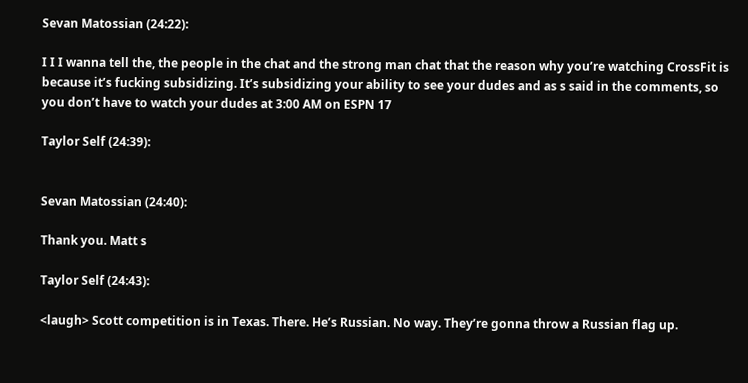Sevan Matossian (24:22):

I I I wanna tell the, the people in the chat and the strong man chat that the reason why you’re watching CrossFit is because it’s fucking subsidizing. It’s subsidizing your ability to see your dudes and as s said in the comments, so you don’t have to watch your dudes at 3:00 AM on ESPN 17

Taylor Self (24:39):


Sevan Matossian (24:40):

Thank you. Matt s

Taylor Self (24:43):

<laugh> Scott competition is in Texas. There. He’s Russian. No way. They’re gonna throw a Russian flag up.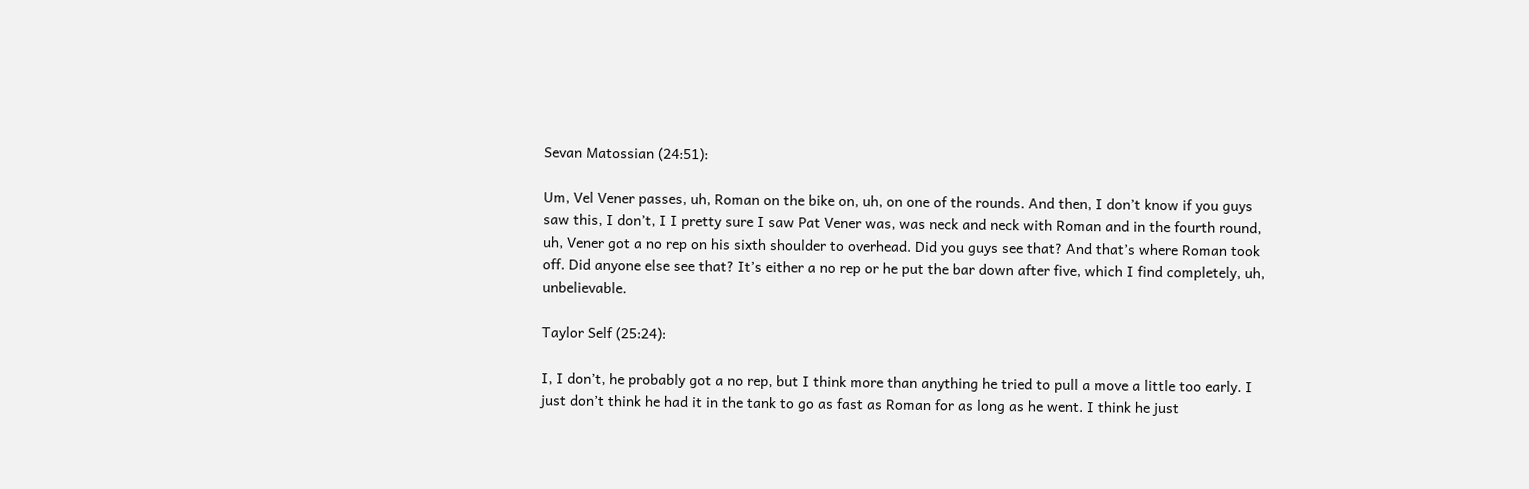Sevan Matossian (24:51):

Um, Vel Vener passes, uh, Roman on the bike on, uh, on one of the rounds. And then, I don’t know if you guys saw this, I don’t, I I pretty sure I saw Pat Vener was, was neck and neck with Roman and in the fourth round, uh, Vener got a no rep on his sixth shoulder to overhead. Did you guys see that? And that’s where Roman took off. Did anyone else see that? It’s either a no rep or he put the bar down after five, which I find completely, uh, unbelievable.

Taylor Self (25:24):

I, I don’t, he probably got a no rep, but I think more than anything he tried to pull a move a little too early. I just don’t think he had it in the tank to go as fast as Roman for as long as he went. I think he just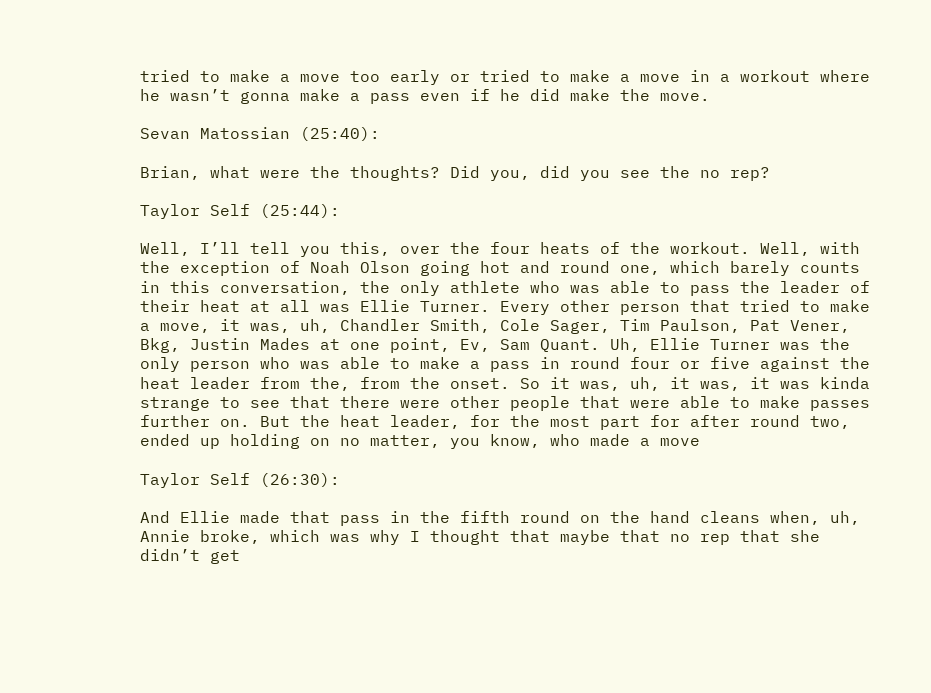tried to make a move too early or tried to make a move in a workout where he wasn’t gonna make a pass even if he did make the move.

Sevan Matossian (25:40):

Brian, what were the thoughts? Did you, did you see the no rep?

Taylor Self (25:44):

Well, I’ll tell you this, over the four heats of the workout. Well, with the exception of Noah Olson going hot and round one, which barely counts in this conversation, the only athlete who was able to pass the leader of their heat at all was Ellie Turner. Every other person that tried to make a move, it was, uh, Chandler Smith, Cole Sager, Tim Paulson, Pat Vener, Bkg, Justin Mades at one point, Ev, Sam Quant. Uh, Ellie Turner was the only person who was able to make a pass in round four or five against the heat leader from the, from the onset. So it was, uh, it was, it was kinda strange to see that there were other people that were able to make passes further on. But the heat leader, for the most part for after round two, ended up holding on no matter, you know, who made a move

Taylor Self (26:30):

And Ellie made that pass in the fifth round on the hand cleans when, uh, Annie broke, which was why I thought that maybe that no rep that she didn’t get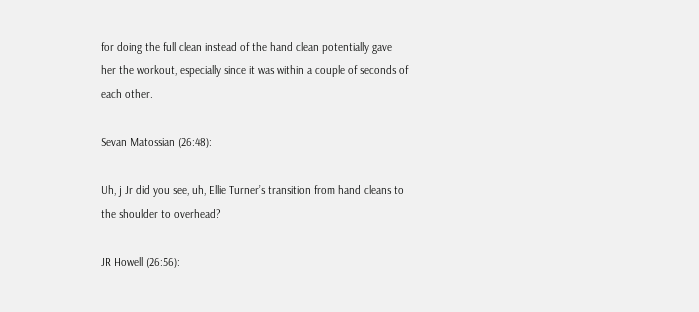for doing the full clean instead of the hand clean potentially gave her the workout, especially since it was within a couple of seconds of each other.

Sevan Matossian (26:48):

Uh, j Jr did you see, uh, Ellie Turner’s transition from hand cleans to the shoulder to overhead?

JR Howell (26:56):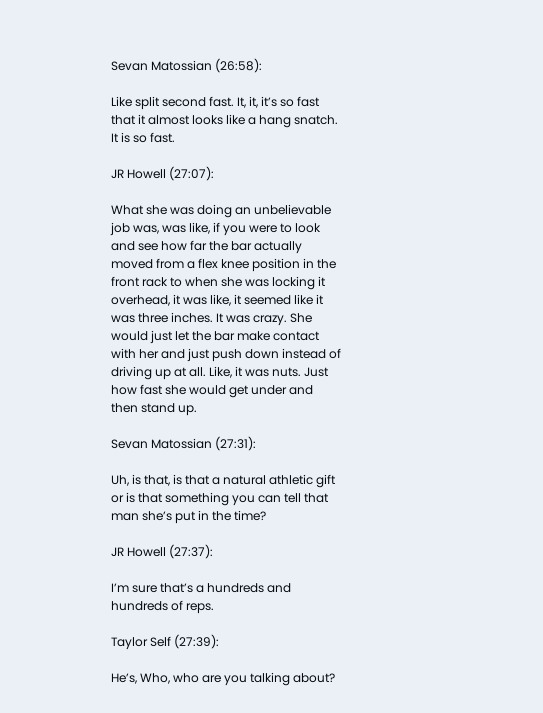Sevan Matossian (26:58):

Like split second fast. It, it, it’s so fast that it almost looks like a hang snatch. It is so fast.

JR Howell (27:07):

What she was doing an unbelievable job was, was like, if you were to look and see how far the bar actually moved from a flex knee position in the front rack to when she was locking it overhead, it was like, it seemed like it was three inches. It was crazy. She would just let the bar make contact with her and just push down instead of driving up at all. Like, it was nuts. Just how fast she would get under and then stand up.

Sevan Matossian (27:31):

Uh, is that, is that a natural athletic gift or is that something you can tell that man she’s put in the time?

JR Howell (27:37):

I’m sure that’s a hundreds and hundreds of reps.

Taylor Self (27:39):

He’s, Who, who are you talking about?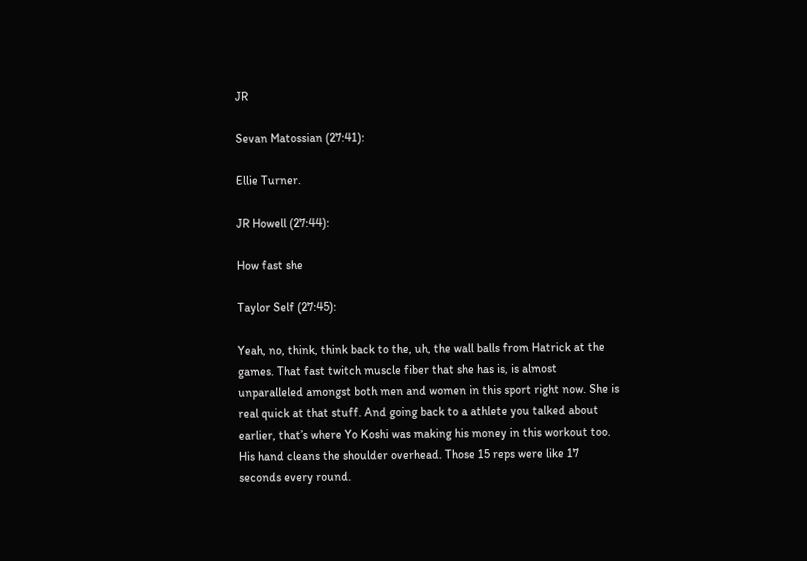JR

Sevan Matossian (27:41):

Ellie Turner.

JR Howell (27:44):

How fast she

Taylor Self (27:45):

Yeah, no, think, think back to the, uh, the wall balls from Hatrick at the games. That fast twitch muscle fiber that she has is, is almost unparalleled amongst both men and women in this sport right now. She is real quick at that stuff. And going back to a athlete you talked about earlier, that’s where Yo Koshi was making his money in this workout too. His hand cleans the shoulder overhead. Those 15 reps were like 17 seconds every round.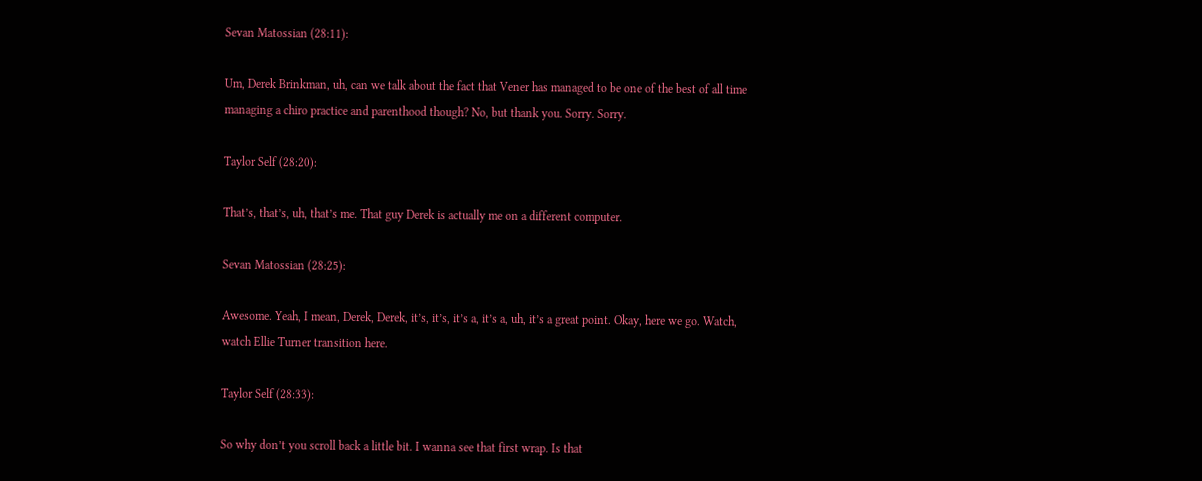Sevan Matossian (28:11):

Um, Derek Brinkman, uh, can we talk about the fact that Vener has managed to be one of the best of all time managing a chiro practice and parenthood though? No, but thank you. Sorry. Sorry.

Taylor Self (28:20):

That’s, that’s, uh, that’s me. That guy Derek is actually me on a different computer.

Sevan Matossian (28:25):

Awesome. Yeah, I mean, Derek, Derek, it’s, it’s, it’s a, it’s a, uh, it’s a great point. Okay, here we go. Watch, watch Ellie Turner transition here.

Taylor Self (28:33):

So why don’t you scroll back a little bit. I wanna see that first wrap. Is that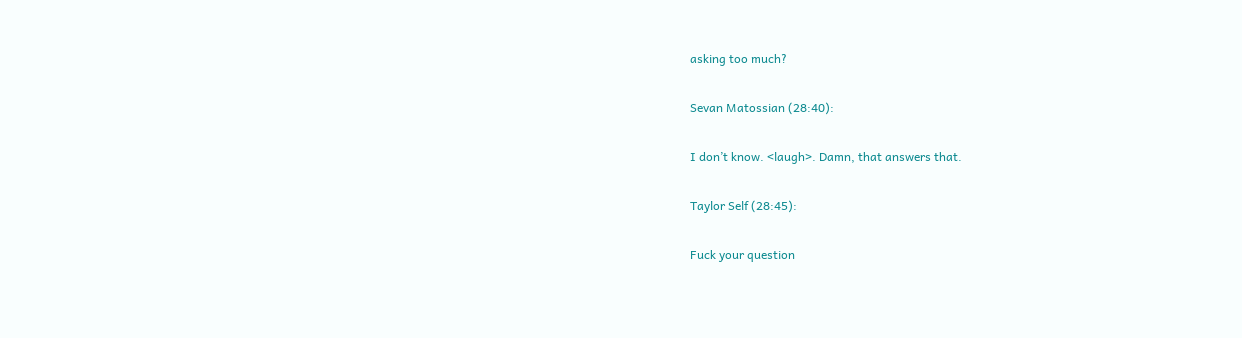asking too much?

Sevan Matossian (28:40):

I don’t know. <laugh>. Damn, that answers that.

Taylor Self (28:45):

Fuck your question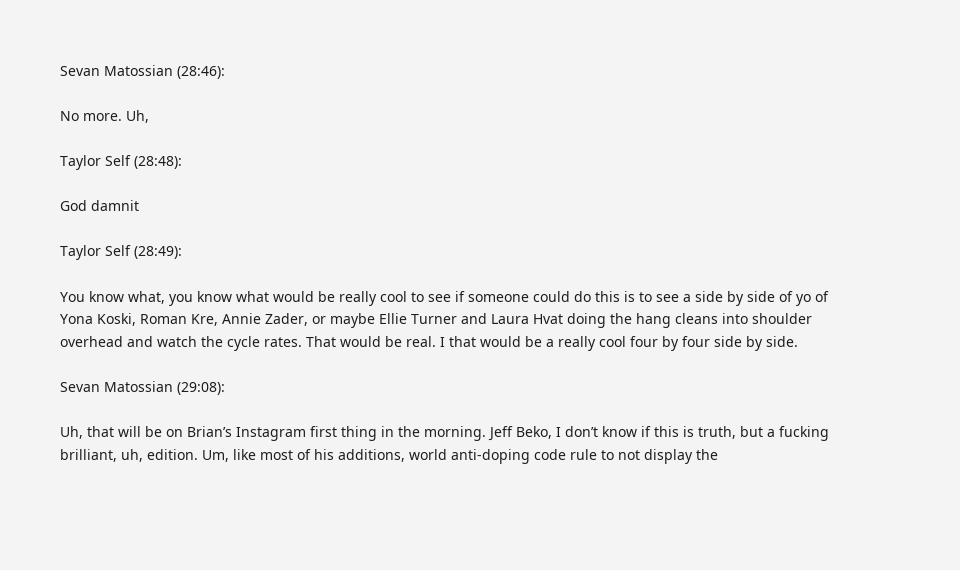Sevan Matossian (28:46):

No more. Uh,

Taylor Self (28:48):

God damnit

Taylor Self (28:49):

You know what, you know what would be really cool to see if someone could do this is to see a side by side of yo of Yona Koski, Roman Kre, Annie Zader, or maybe Ellie Turner and Laura Hvat doing the hang cleans into shoulder overhead and watch the cycle rates. That would be real. I that would be a really cool four by four side by side.

Sevan Matossian (29:08):

Uh, that will be on Brian’s Instagram first thing in the morning. Jeff Beko, I don’t know if this is truth, but a fucking brilliant, uh, edition. Um, like most of his additions, world anti-doping code rule to not display the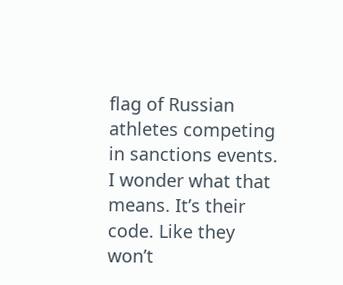flag of Russian athletes competing in sanctions events. I wonder what that means. It’s their code. Like they won’t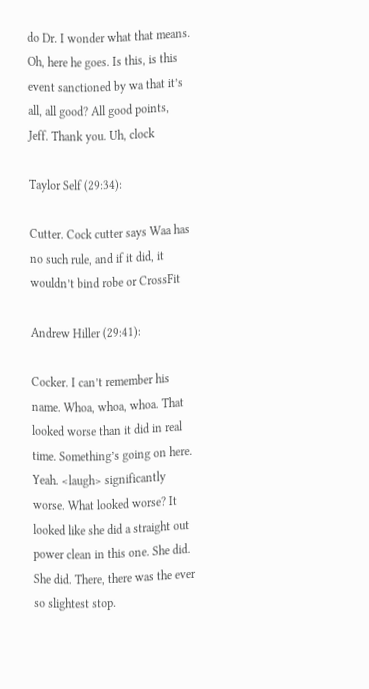do Dr. I wonder what that means. Oh, here he goes. Is this, is this event sanctioned by wa that it’s all, all good? All good points, Jeff. Thank you. Uh, clock

Taylor Self (29:34):

Cutter. Cock cutter says Waa has no such rule, and if it did, it wouldn’t bind robe or CrossFit

Andrew Hiller (29:41):

Cocker. I can’t remember his name. Whoa, whoa, whoa. That looked worse than it did in real time. Something’s going on here. Yeah. <laugh> significantly worse. What looked worse? It looked like she did a straight out power clean in this one. She did. She did. There, there was the ever so slightest stop.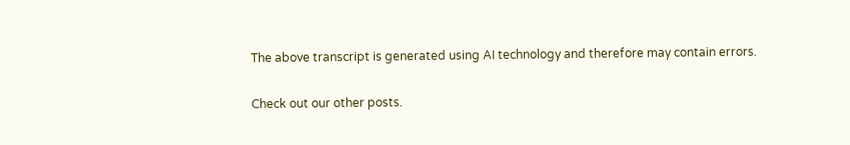The above transcript is generated using AI technology and therefore may contain errors.

Check out our other posts.